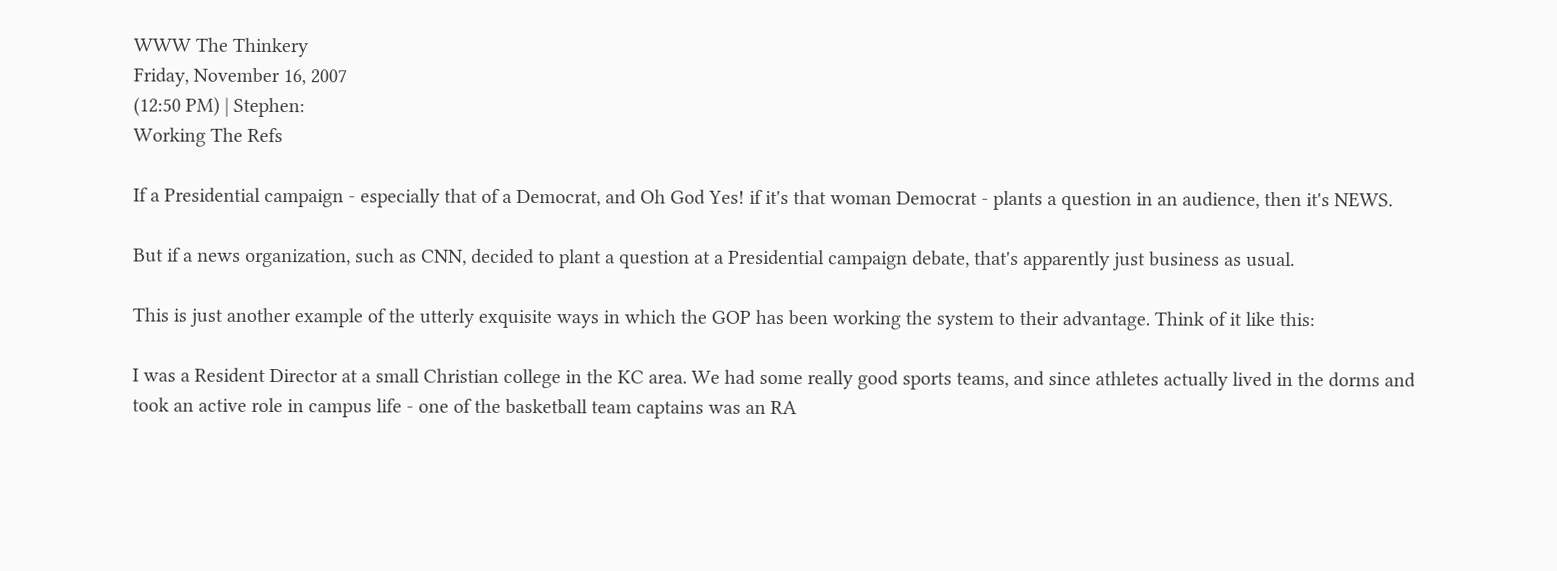WWW The Thinkery
Friday, November 16, 2007
(12:50 PM) | Stephen:
Working The Refs

If a Presidential campaign - especially that of a Democrat, and Oh God Yes! if it's that woman Democrat - plants a question in an audience, then it's NEWS.

But if a news organization, such as CNN, decided to plant a question at a Presidential campaign debate, that's apparently just business as usual.

This is just another example of the utterly exquisite ways in which the GOP has been working the system to their advantage. Think of it like this:

I was a Resident Director at a small Christian college in the KC area. We had some really good sports teams, and since athletes actually lived in the dorms and took an active role in campus life - one of the basketball team captains was an RA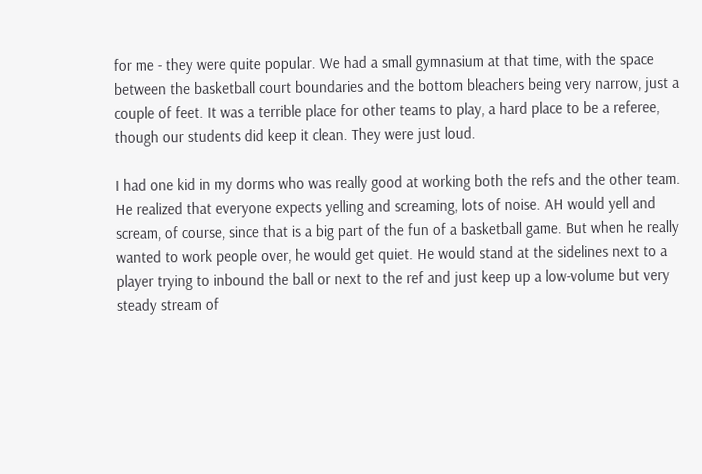for me - they were quite popular. We had a small gymnasium at that time, with the space between the basketball court boundaries and the bottom bleachers being very narrow, just a couple of feet. It was a terrible place for other teams to play, a hard place to be a referee, though our students did keep it clean. They were just loud.

I had one kid in my dorms who was really good at working both the refs and the other team. He realized that everyone expects yelling and screaming, lots of noise. AH would yell and scream, of course, since that is a big part of the fun of a basketball game. But when he really wanted to work people over, he would get quiet. He would stand at the sidelines next to a player trying to inbound the ball or next to the ref and just keep up a low-volume but very steady stream of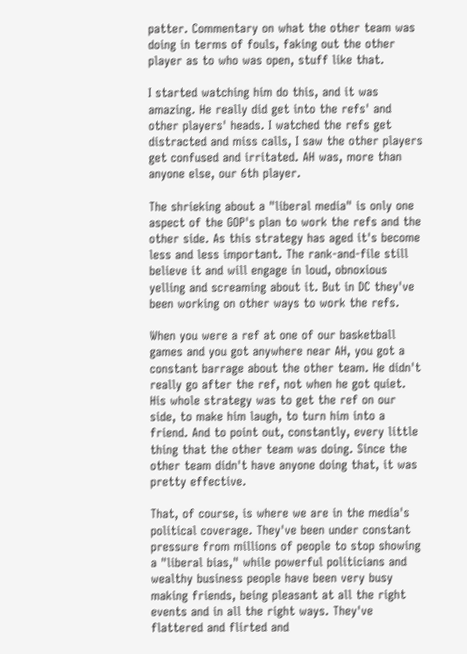patter. Commentary on what the other team was doing in terms of fouls, faking out the other player as to who was open, stuff like that.

I started watching him do this, and it was amazing. He really did get into the refs' and other players' heads. I watched the refs get distracted and miss calls, I saw the other players get confused and irritated. AH was, more than anyone else, our 6th player.

The shrieking about a "liberal media" is only one aspect of the GOP's plan to work the refs and the other side. As this strategy has aged it's become less and less important. The rank-and-file still believe it and will engage in loud, obnoxious yelling and screaming about it. But in DC they've been working on other ways to work the refs.

When you were a ref at one of our basketball games and you got anywhere near AH, you got a constant barrage about the other team. He didn't really go after the ref, not when he got quiet. His whole strategy was to get the ref on our side, to make him laugh, to turn him into a friend. And to point out, constantly, every little thing that the other team was doing. Since the other team didn't have anyone doing that, it was pretty effective.

That, of course, is where we are in the media's political coverage. They've been under constant pressure from millions of people to stop showing a "liberal bias," while powerful politicians and wealthy business people have been very busy making friends, being pleasant at all the right events and in all the right ways. They've flattered and flirted and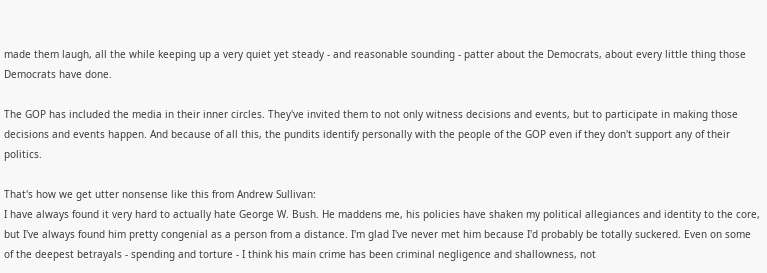made them laugh, all the while keeping up a very quiet yet steady - and reasonable sounding - patter about the Democrats, about every little thing those Democrats have done.

The GOP has included the media in their inner circles. They've invited them to not only witness decisions and events, but to participate in making those decisions and events happen. And because of all this, the pundits identify personally with the people of the GOP even if they don't support any of their politics.

That's how we get utter nonsense like this from Andrew Sullivan:
I have always found it very hard to actually hate George W. Bush. He maddens me, his policies have shaken my political allegiances and identity to the core, but I've always found him pretty congenial as a person from a distance. I'm glad I've never met him because I'd probably be totally suckered. Even on some of the deepest betrayals - spending and torture - I think his main crime has been criminal negligence and shallowness, not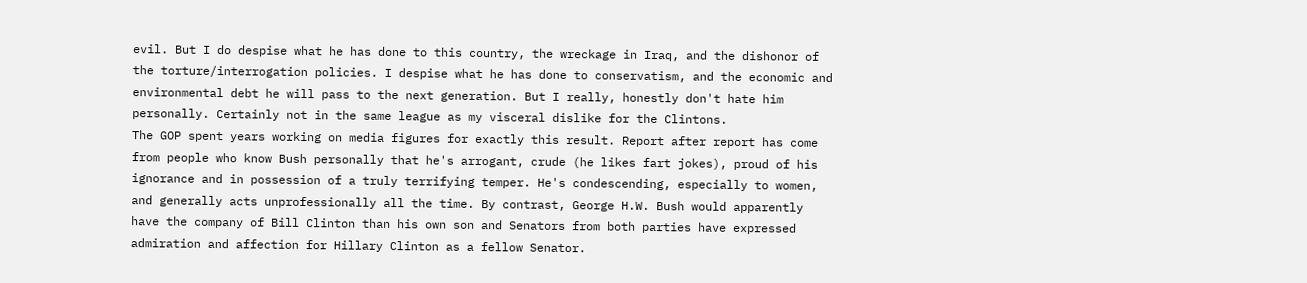evil. But I do despise what he has done to this country, the wreckage in Iraq, and the dishonor of the torture/interrogation policies. I despise what he has done to conservatism, and the economic and environmental debt he will pass to the next generation. But I really, honestly don't hate him personally. Certainly not in the same league as my visceral dislike for the Clintons.
The GOP spent years working on media figures for exactly this result. Report after report has come from people who know Bush personally that he's arrogant, crude (he likes fart jokes), proud of his ignorance and in possession of a truly terrifying temper. He's condescending, especially to women, and generally acts unprofessionally all the time. By contrast, George H.W. Bush would apparently have the company of Bill Clinton than his own son and Senators from both parties have expressed admiration and affection for Hillary Clinton as a fellow Senator.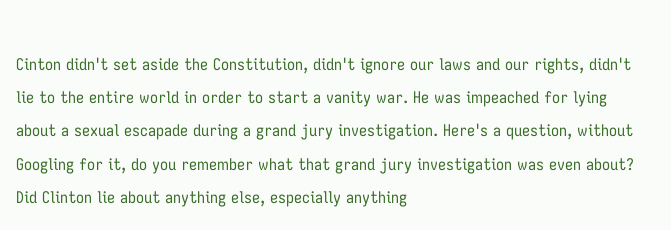Cinton didn't set aside the Constitution, didn't ignore our laws and our rights, didn't lie to the entire world in order to start a vanity war. He was impeached for lying about a sexual escapade during a grand jury investigation. Here's a question, without Googling for it, do you remember what that grand jury investigation was even about? Did Clinton lie about anything else, especially anything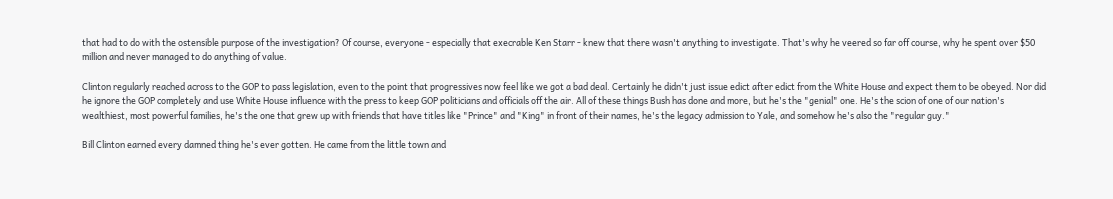that had to do with the ostensible purpose of the investigation? Of course, everyone - especially that execrable Ken Starr - knew that there wasn't anything to investigate. That's why he veered so far off course, why he spent over $50 million and never managed to do anything of value.

Clinton regularly reached across to the GOP to pass legislation, even to the point that progressives now feel like we got a bad deal. Certainly he didn't just issue edict after edict from the White House and expect them to be obeyed. Nor did he ignore the GOP completely and use White House influence with the press to keep GOP politicians and officials off the air. All of these things Bush has done and more, but he's the "genial" one. He's the scion of one of our nation's wealthiest, most powerful families, he's the one that grew up with friends that have titles like "Prince" and "King" in front of their names, he's the legacy admission to Yale, and somehow he's also the "regular guy."

Bill Clinton earned every damned thing he's ever gotten. He came from the little town and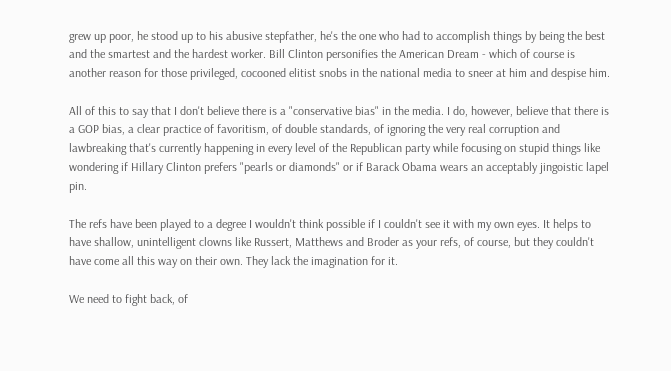grew up poor, he stood up to his abusive stepfather, he's the one who had to accomplish things by being the best and the smartest and the hardest worker. Bill Clinton personifies the American Dream - which of course is another reason for those privileged, cocooned elitist snobs in the national media to sneer at him and despise him.

All of this to say that I don't believe there is a "conservative bias" in the media. I do, however, believe that there is a GOP bias, a clear practice of favoritism, of double standards, of ignoring the very real corruption and lawbreaking that's currently happening in every level of the Republican party while focusing on stupid things like wondering if Hillary Clinton prefers "pearls or diamonds" or if Barack Obama wears an acceptably jingoistic lapel pin.

The refs have been played to a degree I wouldn't think possible if I couldn't see it with my own eyes. It helps to have shallow, unintelligent clowns like Russert, Matthews and Broder as your refs, of course, but they couldn't have come all this way on their own. They lack the imagination for it.

We need to fight back, of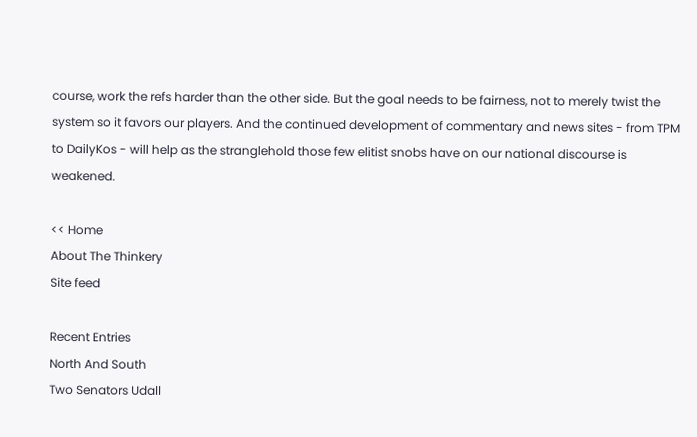course, work the refs harder than the other side. But the goal needs to be fairness, not to merely twist the system so it favors our players. And the continued development of commentary and news sites - from TPM to DailyKos - will help as the stranglehold those few elitist snobs have on our national discourse is weakened.

<< Home
About The Thinkery
Site feed

Recent Entries
North And South
Two Senators Udall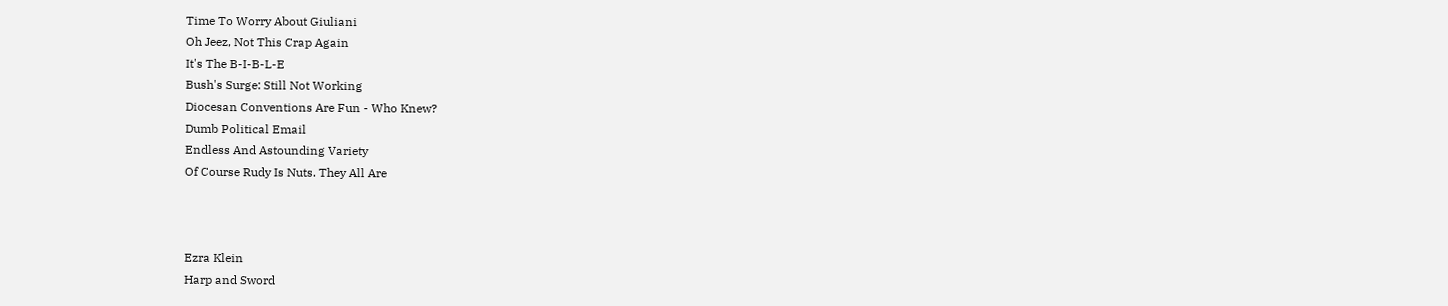Time To Worry About Giuliani
Oh Jeez, Not This Crap Again
It's The B-I-B-L-E
Bush's Surge: Still Not Working
Diocesan Conventions Are Fun - Who Knew?
Dumb Political Email
Endless And Astounding Variety
Of Course Rudy Is Nuts. They All Are



Ezra Klein
Harp and Sword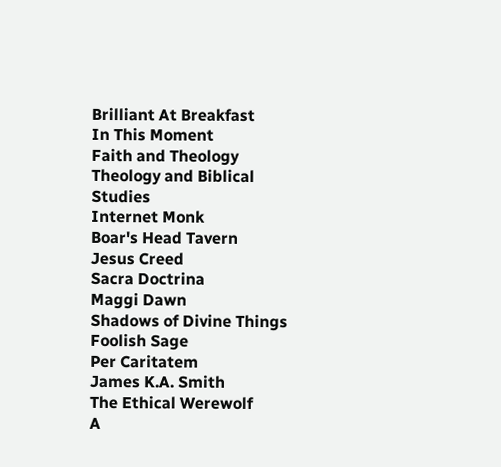Brilliant At Breakfast
In This Moment
Faith and Theology
Theology and Biblical Studies
Internet Monk
Boar's Head Tavern
Jesus Creed
Sacra Doctrina
Maggi Dawn
Shadows of Divine Things
Foolish Sage
Per Caritatem
James K.A. Smith
The Ethical Werewolf
A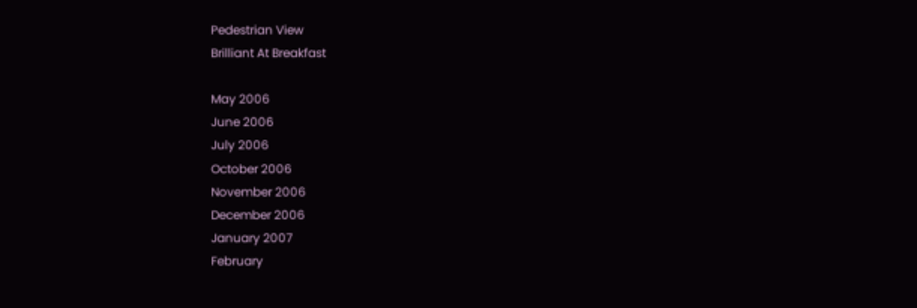Pedestrian View
Brilliant At Breakfast

May 2006
June 2006
July 2006
October 2006
November 2006
December 2006
January 2007
February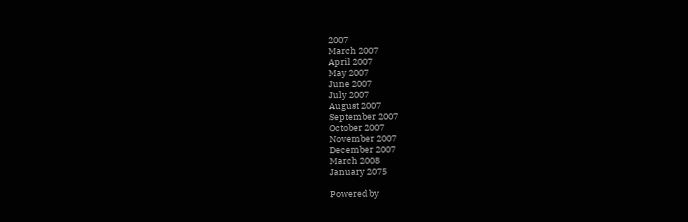2007
March 2007
April 2007
May 2007
June 2007
July 2007
August 2007
September 2007
October 2007
November 2007
December 2007
March 2008
January 2075

Powered by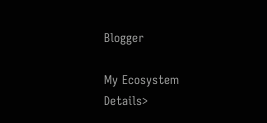Blogger

My Ecosystem Details>